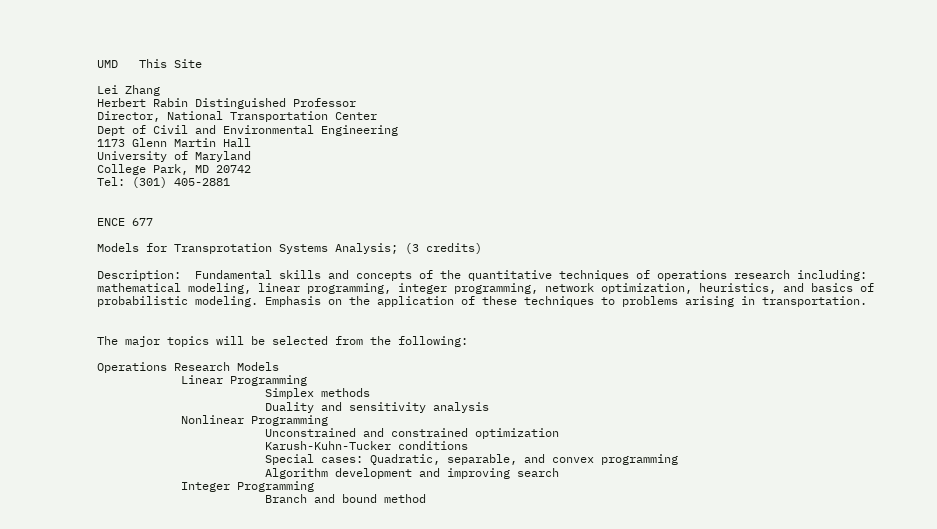UMD   This Site

Lei Zhang
Herbert Rabin Distinguished Professor
Director, National Transportation Center
Dept of Civil and Environmental Engineering
1173 Glenn Martin Hall
University of Maryland
College Park, MD 20742
Tel: (301) 405-2881


ENCE 677

Models for Transprotation Systems Analysis; (3 credits)

Description:  Fundamental skills and concepts of the quantitative techniques of operations research including: mathematical modeling, linear programming, integer programming, network optimization, heuristics, and basics of probabilistic modeling. Emphasis on the application of these techniques to problems arising in transportation.


The major topics will be selected from the following:

Operations Research Models
            Linear Programming
                        Simplex methods
                        Duality and sensitivity analysis
            Nonlinear Programming
                        Unconstrained and constrained optimization
                        Karush-Kuhn-Tucker conditions
                        Special cases: Quadratic, separable, and convex programming
                        Algorithm development and improving search
            Integer Programming
                        Branch and bound method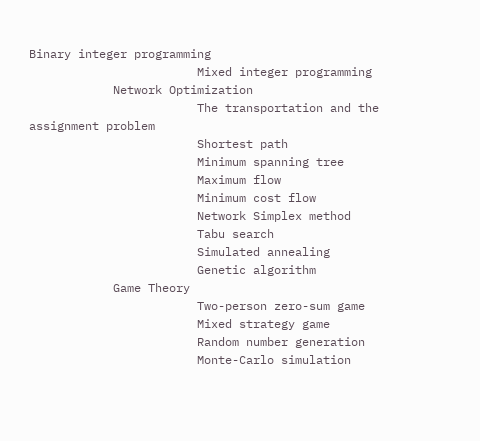Binary integer programming
                        Mixed integer programming
            Network Optimization
                        The transportation and the assignment problem
                        Shortest path
                        Minimum spanning tree
                        Maximum flow
                        Minimum cost flow
                        Network Simplex method
                        Tabu search
                        Simulated annealing
                        Genetic algorithm
            Game Theory
                        Two-person zero-sum game
                        Mixed strategy game
                        Random number generation
                        Monte-Carlo simulation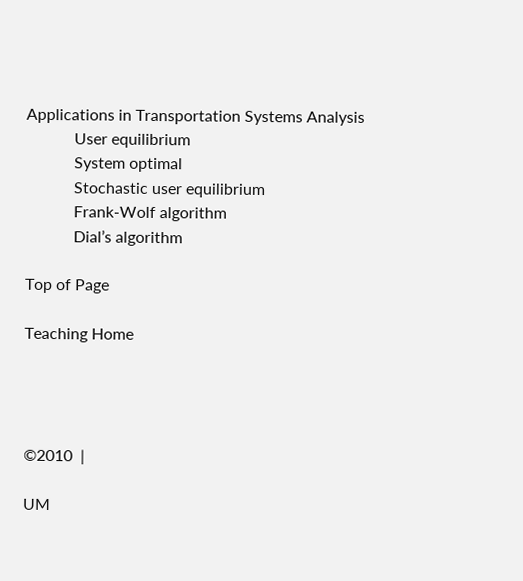Applications in Transportation Systems Analysis
            User equilibrium
            System optimal
            Stochastic user equilibrium
            Frank-Wolf algorithm
            Dial’s algorithm

Top of Page

Teaching Home




©2010  |

UM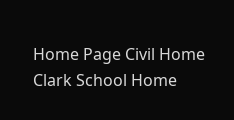Home Page Civil Home Clark School Home